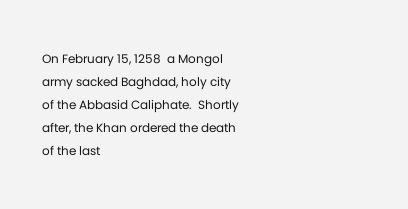On February 15, 1258  a Mongol army sacked Baghdad, holy city of the Abbasid Caliphate.  Shortly after, the Khan ordered the death of the last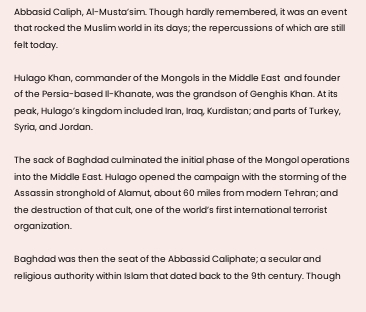Abbasid Caliph, Al-Musta’sim. Though hardly remembered, it was an event that rocked the Muslim world in its days; the repercussions of which are still felt today.

Hulago Khan, commander of the Mongols in the Middle East  and founder of the Persia-based Il-Khanate, was the grandson of Genghis Khan. At its peak, Hulago’s kingdom included Iran, Iraq, Kurdistan; and parts of Turkey, Syria, and Jordan.

The sack of Baghdad culminated the initial phase of the Mongol operations into the Middle East. Hulago opened the campaign with the storming of the Assassin stronghold of Alamut, about 60 miles from modern Tehran; and the destruction of that cult, one of the world’s first international terrorist organization.

Baghdad was then the seat of the Abbassid Caliphate; a secular and religious authority within Islam that dated back to the 9th century. Though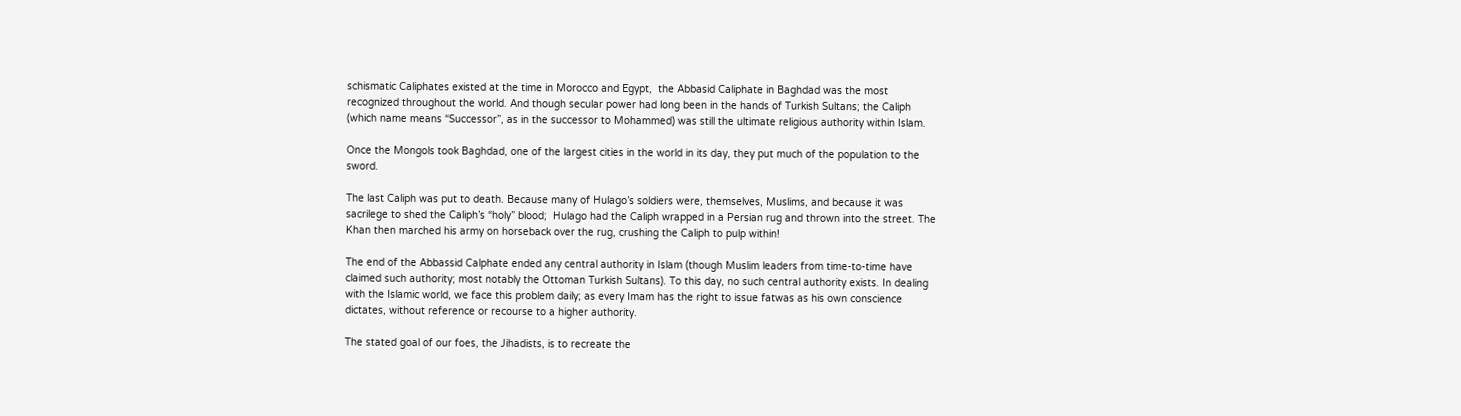schismatic Caliphates existed at the time in Morocco and Egypt,  the Abbasid Caliphate in Baghdad was the most recognized throughout the world. And though secular power had long been in the hands of Turkish Sultans; the Caliph (which name means “Successor”, as in the successor to Mohammed) was still the ultimate religious authority within Islam.

Once the Mongols took Baghdad, one of the largest cities in the world in its day, they put much of the population to the sword.

The last Caliph was put to death. Because many of Hulago’s soldiers were, themselves, Muslims, and because it was sacrilege to shed the Caliph’s “holy” blood;  Hulago had the Caliph wrapped in a Persian rug and thrown into the street. The Khan then marched his army on horseback over the rug, crushing the Caliph to pulp within!

The end of the Abbassid Calphate ended any central authority in Islam (though Muslim leaders from time-to-time have claimed such authority; most notably the Ottoman Turkish Sultans). To this day, no such central authority exists. In dealing with the Islamic world, we face this problem daily; as every Imam has the right to issue fatwas as his own conscience dictates, without reference or recourse to a higher authority.

The stated goal of our foes, the Jihadists, is to recreate the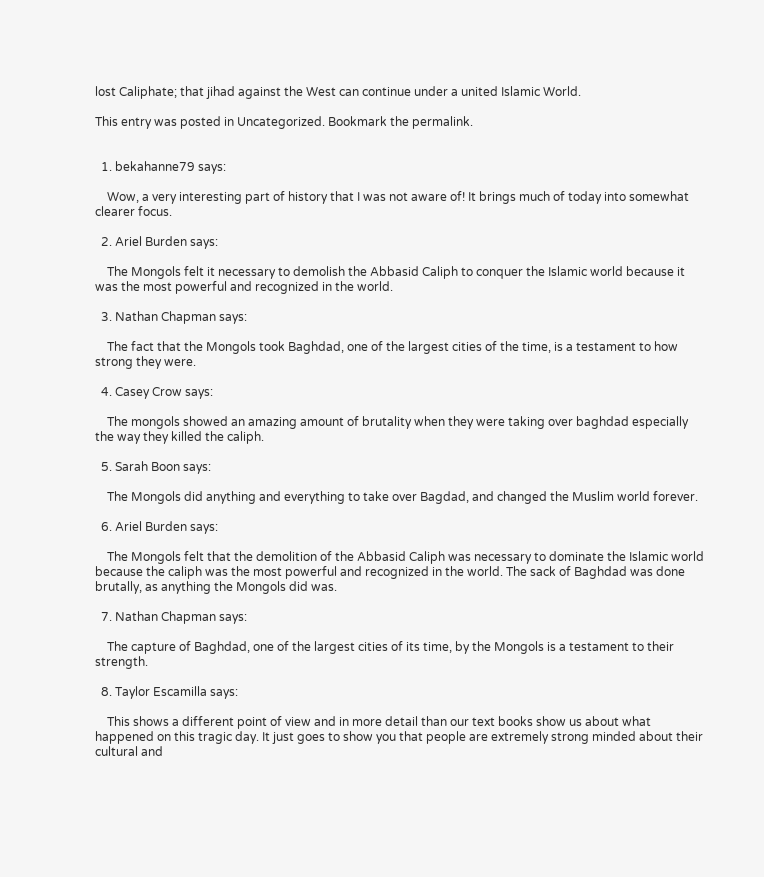lost Caliphate; that jihad against the West can continue under a united Islamic World.

This entry was posted in Uncategorized. Bookmark the permalink.


  1. bekahanne79 says:

    Wow, a very interesting part of history that I was not aware of! It brings much of today into somewhat clearer focus.

  2. Ariel Burden says:

    The Mongols felt it necessary to demolish the Abbasid Caliph to conquer the Islamic world because it was the most powerful and recognized in the world.

  3. Nathan Chapman says:

    The fact that the Mongols took Baghdad, one of the largest cities of the time, is a testament to how strong they were.

  4. Casey Crow says:

    The mongols showed an amazing amount of brutality when they were taking over baghdad especially the way they killed the caliph.

  5. Sarah Boon says:

    The Mongols did anything and everything to take over Bagdad, and changed the Muslim world forever.

  6. Ariel Burden says:

    The Mongols felt that the demolition of the Abbasid Caliph was necessary to dominate the Islamic world because the caliph was the most powerful and recognized in the world. The sack of Baghdad was done brutally, as anything the Mongols did was.

  7. Nathan Chapman says:

    The capture of Baghdad, one of the largest cities of its time, by the Mongols is a testament to their strength.

  8. Taylor Escamilla says:

    This shows a different point of view and in more detail than our text books show us about what happened on this tragic day. It just goes to show you that people are extremely strong minded about their cultural and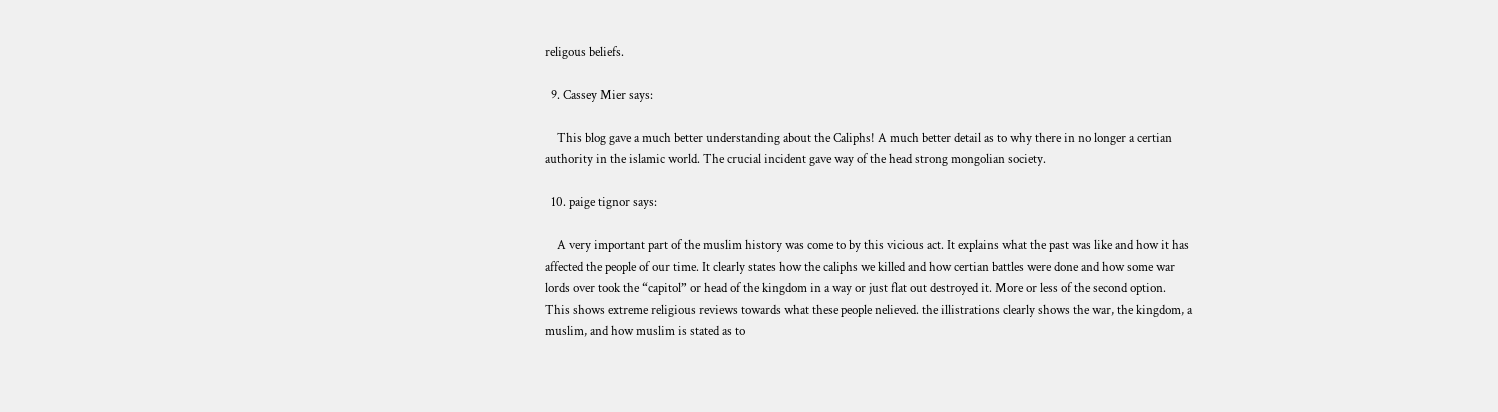religous beliefs.

  9. Cassey Mier says:

    This blog gave a much better understanding about the Caliphs! A much better detail as to why there in no longer a certian authority in the islamic world. The crucial incident gave way of the head strong mongolian society.

  10. paige tignor says:

    A very important part of the muslim history was come to by this vicious act. It explains what the past was like and how it has affected the people of our time. It clearly states how the caliphs we killed and how certian battles were done and how some war lords over took the “capitol” or head of the kingdom in a way or just flat out destroyed it. More or less of the second option. This shows extreme religious reviews towards what these people nelieved. the illistrations clearly shows the war, the kingdom, a muslim, and how muslim is stated as to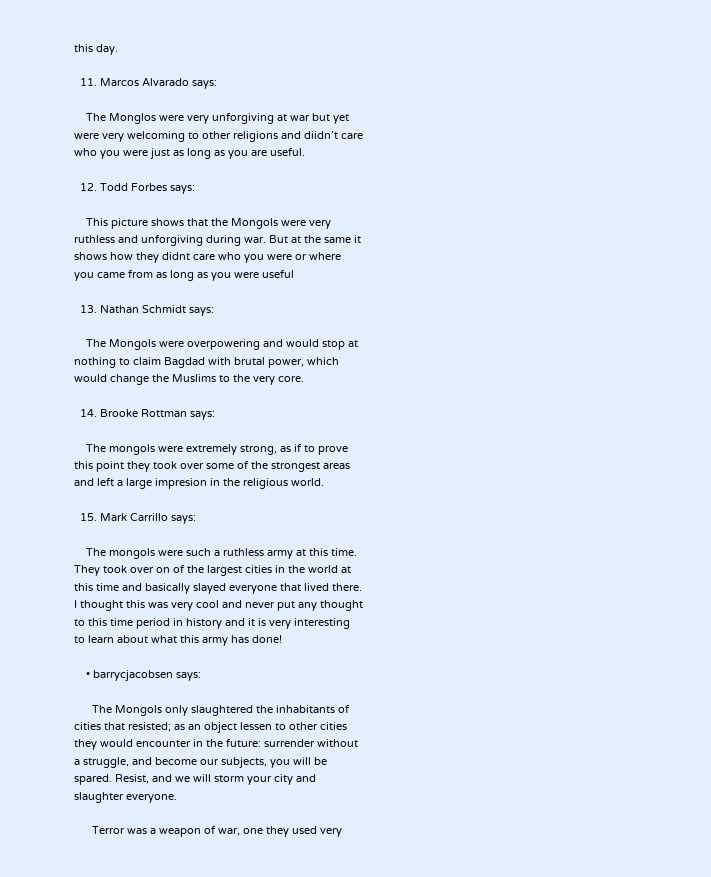this day.

  11. Marcos Alvarado says:

    The Monglos were very unforgiving at war but yet were very welcoming to other religions and diidn’t care who you were just as long as you are useful.

  12. Todd Forbes says:

    This picture shows that the Mongols were very ruthless and unforgiving during war. But at the same it shows how they didnt care who you were or where you came from as long as you were useful

  13. Nathan Schmidt says:

    The Mongols were overpowering and would stop at nothing to claim Bagdad with brutal power, which would change the Muslims to the very core.

  14. Brooke Rottman says:

    The mongols were extremely strong, as if to prove this point they took over some of the strongest areas and left a large impresion in the religious world.

  15. Mark Carrillo says:

    The mongols were such a ruthless army at this time. They took over on of the largest cities in the world at this time and basically slayed everyone that lived there. I thought this was very cool and never put any thought to this time period in history and it is very interesting to learn about what this army has done!

    • barrycjacobsen says:

      The Mongols only slaughtered the inhabitants of cities that resisted; as an object lessen to other cities they would encounter in the future: surrender without a struggle, and become our subjects, you will be spared. Resist, and we will storm your city and slaughter everyone.

      Terror was a weapon of war, one they used very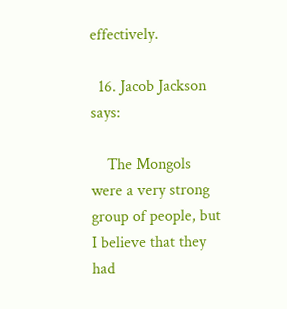effectively.

  16. Jacob Jackson says:

    The Mongols were a very strong group of people, but I believe that they had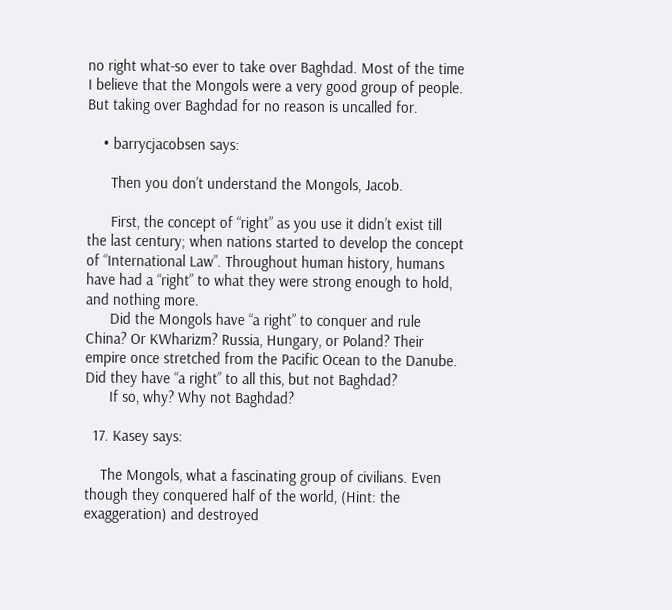no right what-so ever to take over Baghdad. Most of the time I believe that the Mongols were a very good group of people. But taking over Baghdad for no reason is uncalled for.

    • barrycjacobsen says:

      Then you don’t understand the Mongols, Jacob.

      First, the concept of “right” as you use it didn’t exist till the last century; when nations started to develop the concept of “International Law”. Throughout human history, humans have had a “right” to what they were strong enough to hold, and nothing more.
      Did the Mongols have “a right” to conquer and rule China? Or KWharizm? Russia, Hungary, or Poland? Their empire once stretched from the Pacific Ocean to the Danube. Did they have “a right” to all this, but not Baghdad?
      If so, why? Why not Baghdad?

  17. Kasey says:

    The Mongols, what a fascinating group of civilians. Even though they conquered half of the world, (Hint: the exaggeration) and destroyed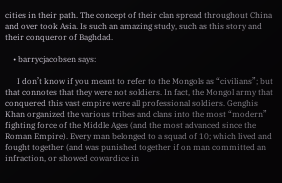cities in their path. The concept of their clan spread throughout China and over took Asia. Is such an amazing study, such as this story and their conqueror of Baghdad.

    • barrycjacobsen says:

      I don’t know if you meant to refer to the Mongols as “civilians”; but that connotes that they were not soldiers. In fact, the Mongol army that conquered this vast empire were all professional soldiers. Genghis Khan organized the various tribes and clans into the most “modern” fighting force of the Middle Ages (and the most advanced since the Roman Empire). Every man belonged to a squad of 10; which lived and fought together (and was punished together if on man committed an infraction, or showed cowardice in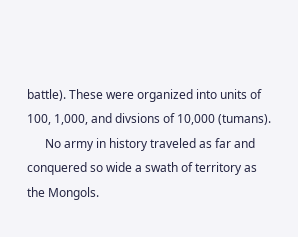battle). These were organized into units of 100, 1,000, and divsions of 10,000 (tumans).
      No army in history traveled as far and conquered so wide a swath of territory as the Mongols.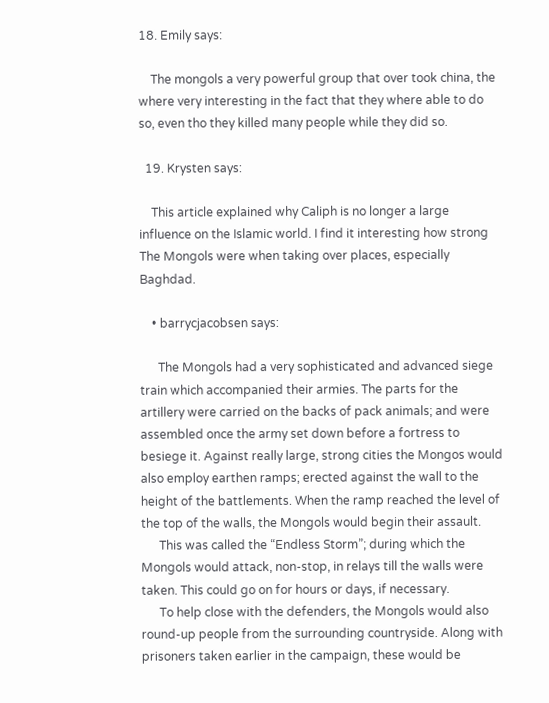18. Emily says:

    The mongols a very powerful group that over took china, the where very interesting in the fact that they where able to do so, even tho they killed many people while they did so.

  19. Krysten says:

    This article explained why Caliph is no longer a large influence on the Islamic world. I find it interesting how strong The Mongols were when taking over places, especially Baghdad.

    • barrycjacobsen says:

      The Mongols had a very sophisticated and advanced siege train which accompanied their armies. The parts for the artillery were carried on the backs of pack animals; and were assembled once the army set down before a fortress to besiege it. Against really large, strong cities the Mongos would also employ earthen ramps; erected against the wall to the height of the battlements. When the ramp reached the level of the top of the walls, the Mongols would begin their assault.
      This was called the “Endless Storm”; during which the Mongols would attack, non-stop, in relays till the walls were taken. This could go on for hours or days, if necessary.
      To help close with the defenders, the Mongols would also round-up people from the surrounding countryside. Along with prisoners taken earlier in the campaign, these would be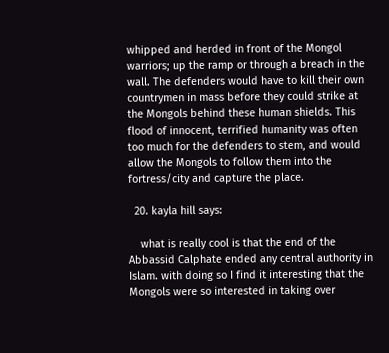whipped and herded in front of the Mongol warriors; up the ramp or through a breach in the wall. The defenders would have to kill their own countrymen in mass before they could strike at the Mongols behind these human shields. This flood of innocent, terrified humanity was often too much for the defenders to stem, and would allow the Mongols to follow them into the fortress/city and capture the place.

  20. kayla hill says:

    what is really cool is that the end of the Abbassid Calphate ended any central authority in Islam. with doing so I find it interesting that the Mongols were so interested in taking over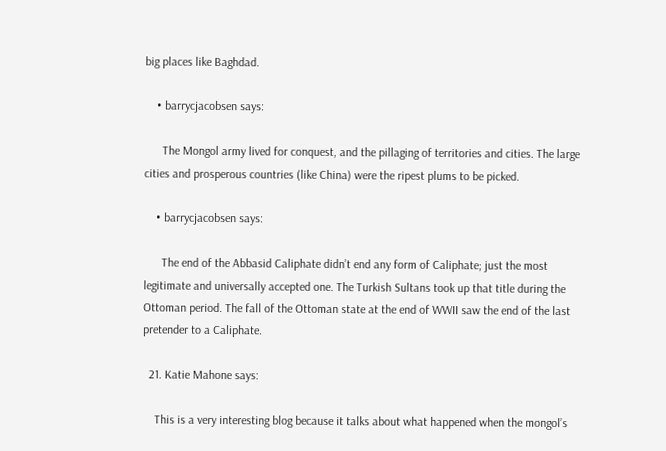big places like Baghdad.

    • barrycjacobsen says:

      The Mongol army lived for conquest, and the pillaging of territories and cities. The large cities and prosperous countries (like China) were the ripest plums to be picked.

    • barrycjacobsen says:

      The end of the Abbasid Caliphate didn’t end any form of Caliphate; just the most legitimate and universally accepted one. The Turkish Sultans took up that title during the Ottoman period. The fall of the Ottoman state at the end of WWII saw the end of the last pretender to a Caliphate.

  21. Katie Mahone says:

    This is a very interesting blog because it talks about what happened when the mongol’s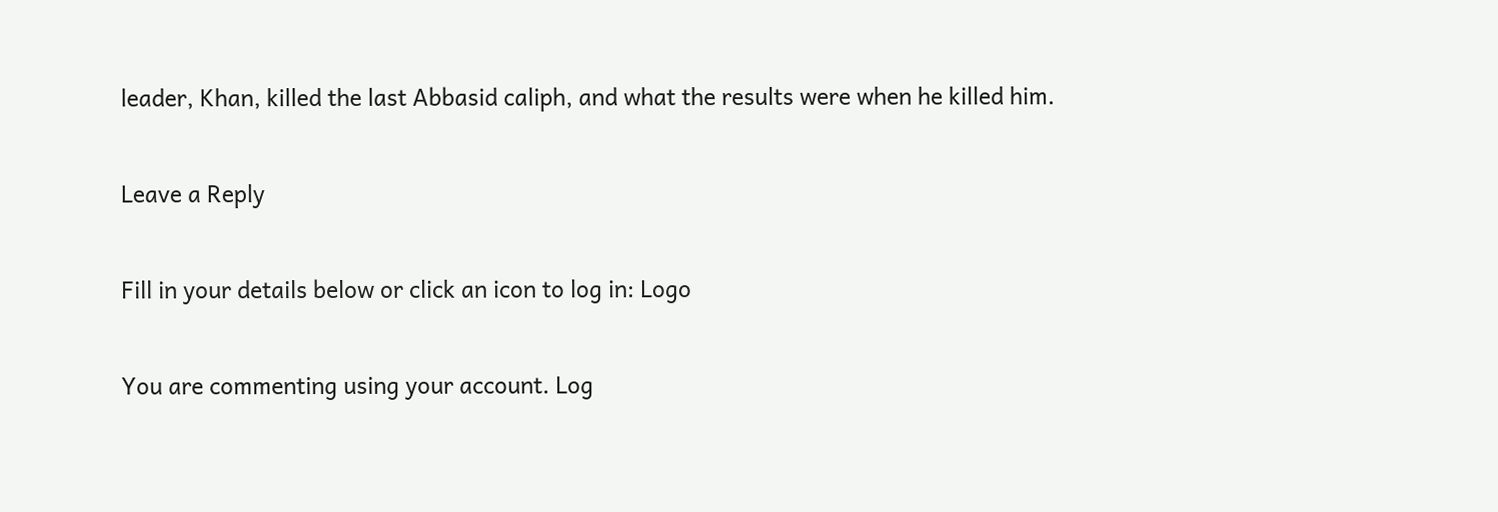leader, Khan, killed the last Abbasid caliph, and what the results were when he killed him.

Leave a Reply

Fill in your details below or click an icon to log in: Logo

You are commenting using your account. Log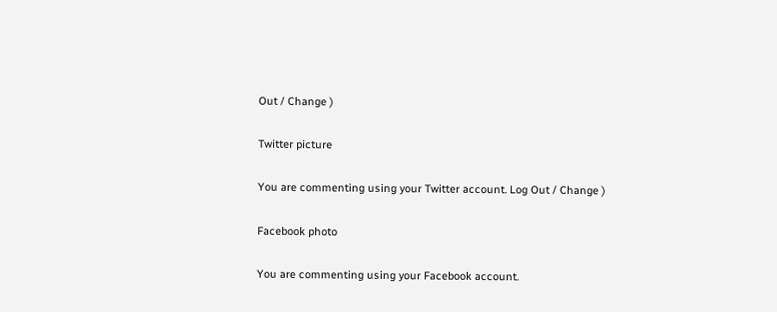Out / Change )

Twitter picture

You are commenting using your Twitter account. Log Out / Change )

Facebook photo

You are commenting using your Facebook account.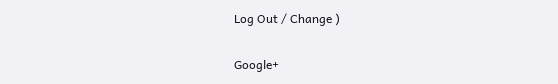Log Out / Change )

Google+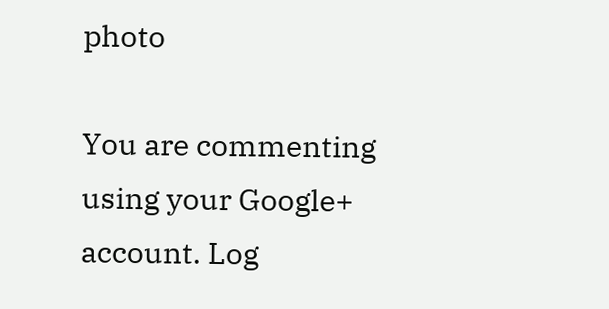photo

You are commenting using your Google+ account. Log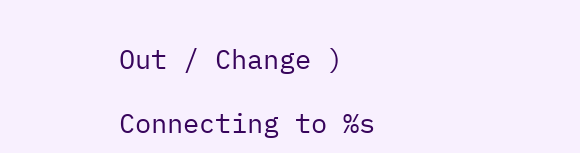Out / Change )

Connecting to %s